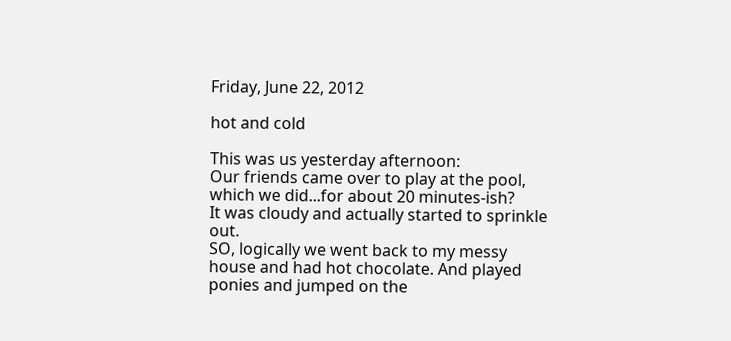Friday, June 22, 2012

hot and cold

This was us yesterday afternoon:
Our friends came over to play at the pool, which we did...for about 20 minutes-ish?
It was cloudy and actually started to sprinkle out.
SO, logically we went back to my messy house and had hot chocolate. And played ponies and jumped on the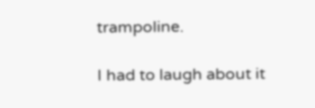trampoline.

I had to laugh about it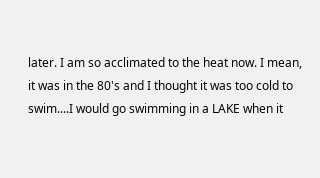later. I am so acclimated to the heat now. I mean, it was in the 80's and I thought it was too cold to swim....I would go swimming in a LAKE when it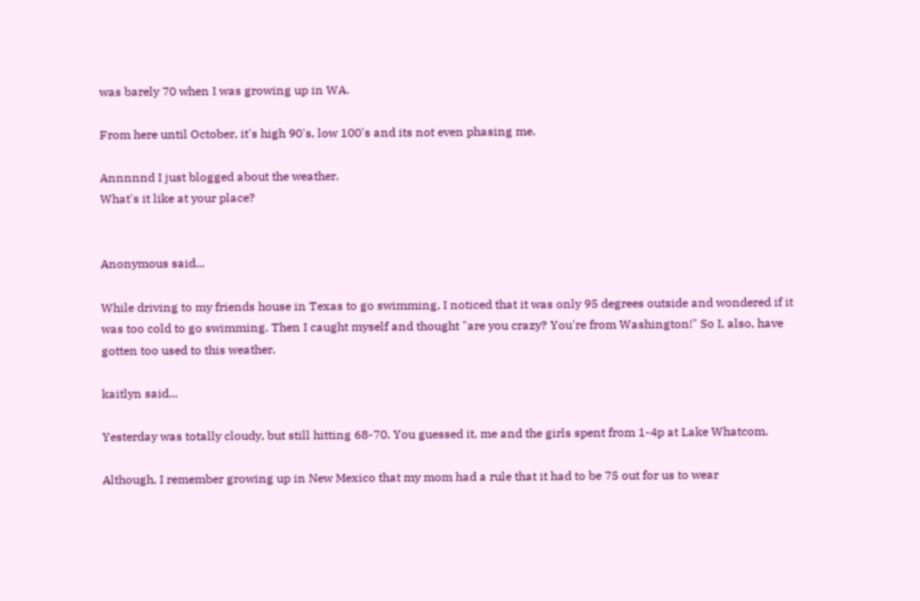was barely 70 when I was growing up in WA.

From here until October, it's high 90's, low 100's and its not even phasing me.

Annnnnd I just blogged about the weather.
What's it like at your place?


Anonymous said...

While driving to my friends house in Texas to go swimming, I noticed that it was only 95 degrees outside and wondered if it was too cold to go swimming. Then I caught myself and thought "are you crazy? You're from Washington!" So I, also, have gotten too used to this weather.

kaitlyn said...

Yesterday was totally cloudy, but still hitting 68-70. You guessed it, me and the girls spent from 1-4p at Lake Whatcom.

Although, I remember growing up in New Mexico that my mom had a rule that it had to be 75 out for us to wear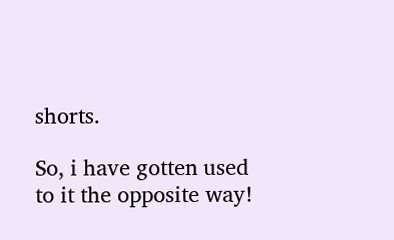shorts.

So, i have gotten used to it the opposite way!